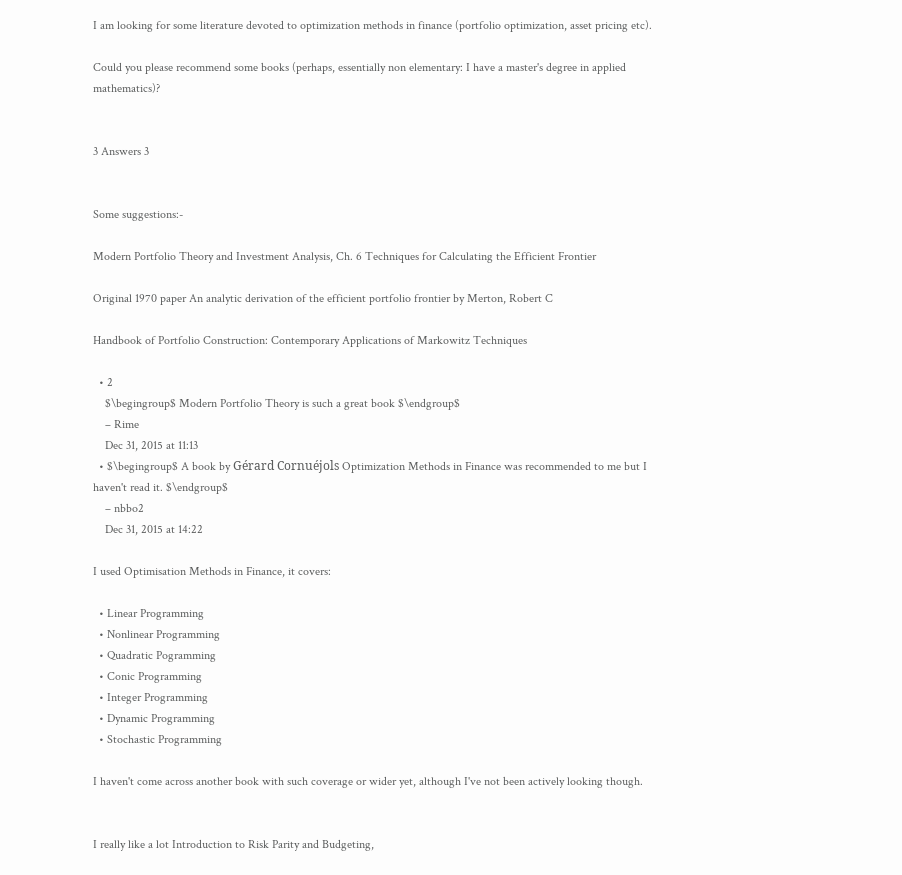I am looking for some literature devoted to optimization methods in finance (portfolio optimization, asset pricing etc).

Could you please recommend some books (perhaps, essentially non elementary: I have a master's degree in applied mathematics)?


3 Answers 3


Some suggestions:-

Modern Portfolio Theory and Investment Analysis, Ch. 6 Techniques for Calculating the Efficient Frontier

Original 1970 paper An analytic derivation of the efficient portfolio frontier by Merton, Robert C

Handbook of Portfolio Construction: Contemporary Applications of Markowitz Techniques

  • 2
    $\begingroup$ Modern Portfolio Theory is such a great book $\endgroup$
    – Rime
    Dec 31, 2015 at 11:13
  • $\begingroup$ A book by Gérard Cornuéjols Optimization Methods in Finance was recommended to me but I haven't read it. $\endgroup$
    – nbbo2
    Dec 31, 2015 at 14:22

I used Optimisation Methods in Finance, it covers:

  • Linear Programming
  • Nonlinear Programming
  • Quadratic Pogramming
  • Conic Programming
  • Integer Programming
  • Dynamic Programming
  • Stochastic Programming

I haven't come across another book with such coverage or wider yet, although I've not been actively looking though.


I really like a lot Introduction to Risk Parity and Budgeting,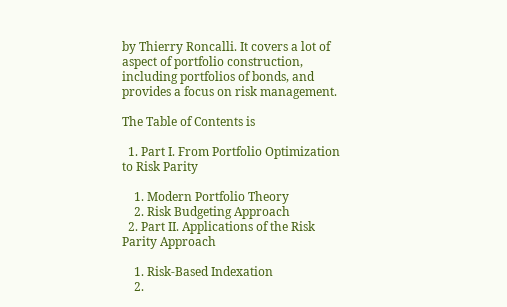by Thierry Roncalli. It covers a lot of aspect of portfolio construction, including portfolios of bonds, and provides a focus on risk management.

The Table of Contents is

  1. Part I. From Portfolio Optimization to Risk Parity

    1. Modern Portfolio Theory
    2. Risk Budgeting Approach
  2. Part II. Applications of the Risk Parity Approach

    1. Risk-Based Indexation
    2.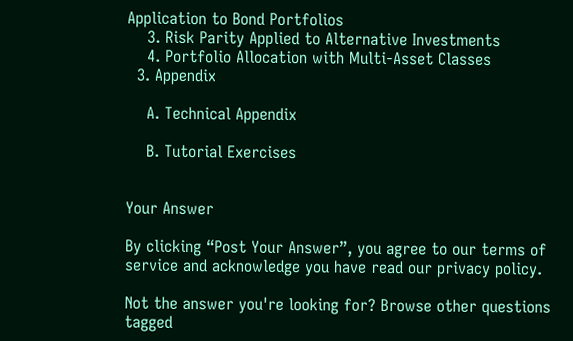Application to Bond Portfolios
    3. Risk Parity Applied to Alternative Investments
    4. Portfolio Allocation with Multi-Asset Classes
  3. Appendix

    A. Technical Appendix

    B. Tutorial Exercises


Your Answer

By clicking “Post Your Answer”, you agree to our terms of service and acknowledge you have read our privacy policy.

Not the answer you're looking for? Browse other questions tagged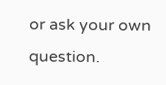or ask your own question.